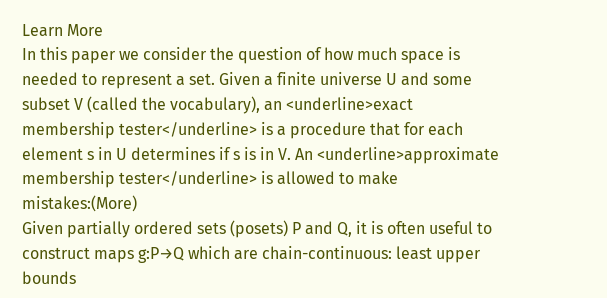Learn More
In this paper we consider the question of how much space is needed to represent a set. Given a finite universe U and some subset V (called the vocabulary), an <underline>exact membership tester</underline> is a procedure that for each element s in U determines if s is in V. An <underline>approximate membership tester</underline> is allowed to make mistakes:(More)
Given partially ordered sets (posets) P and Q, it is often useful to construct maps g:P→Q which are chain-continuous: least upper bounds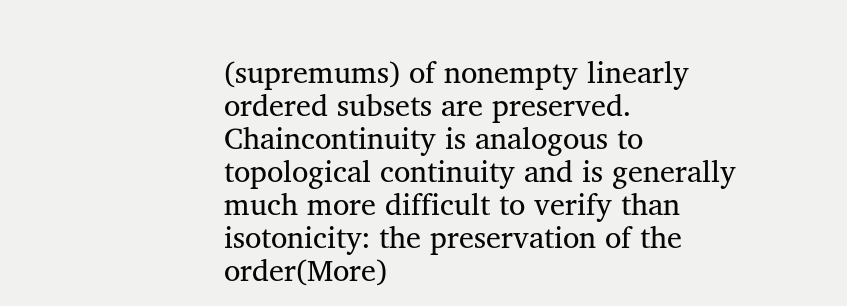(supremums) of nonempty linearly ordered subsets are preserved. Chaincontinuity is analogous to topological continuity and is generally much more difficult to verify than isotonicity: the preservation of the order(More)